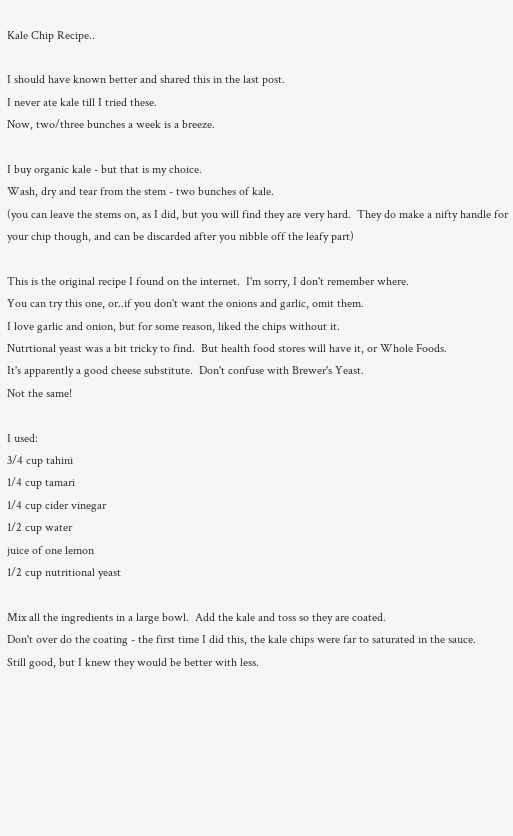Kale Chip Recipe..

I should have known better and shared this in the last post.
I never ate kale till I tried these.
Now, two/three bunches a week is a breeze.

I buy organic kale - but that is my choice.
Wash, dry and tear from the stem - two bunches of kale.
(you can leave the stems on, as I did, but you will find they are very hard.  They do make a nifty handle for your chip though, and can be discarded after you nibble off the leafy part)

This is the original recipe I found on the internet.  I'm sorry, I don't remember where.
You can try this one, or..if you don't want the onions and garlic, omit them.
I love garlic and onion, but for some reason, liked the chips without it.
Nutrtional yeast was a bit tricky to find.  But health food stores will have it, or Whole Foods.
It's apparently a good cheese substitute.  Don't confuse with Brewer's Yeast.
Not the same!

I used:
3/4 cup tahini
1/4 cup tamari
1/4 cup cider vinegar
1/2 cup water
juice of one lemon
1/2 cup nutritional yeast

Mix all the ingredients in a large bowl.  Add the kale and toss so they are coated.
Don't over do the coating - the first time I did this, the kale chips were far to saturated in the sauce.
Still good, but I knew they would be better with less.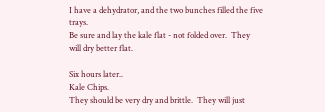I have a dehydrator, and the two bunches filled the five trays.
Be sure and lay the kale flat - not folded over.  They will dry better flat.

Six hours later..
Kale Chips.
They should be very dry and brittle.  They will just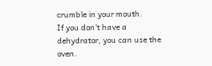crumble in your mouth.
If you don't have a dehydrator, you can use the oven.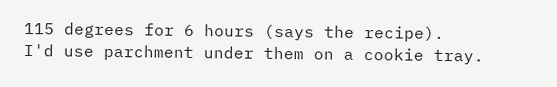115 degrees for 6 hours (says the recipe).
I'd use parchment under them on a cookie tray.